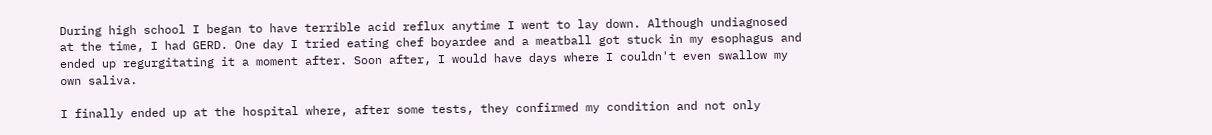During high school I began to have terrible acid reflux anytime I went to lay down. Although undiagnosed at the time, I had GERD. One day I tried eating chef boyardee and a meatball got stuck in my esophagus and ended up regurgitating it a moment after. Soon after, I would have days where I couldn't even swallow my own saliva.

I finally ended up at the hospital where, after some tests, they confirmed my condition and not only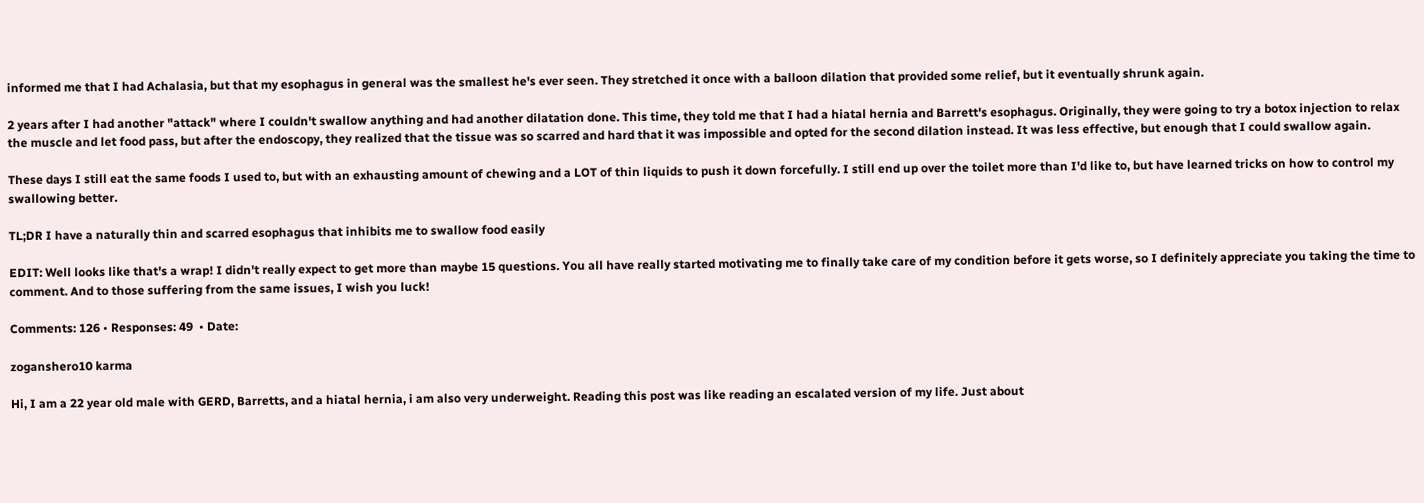informed me that I had Achalasia, but that my esophagus in general was the smallest he's ever seen. They stretched it once with a balloon dilation that provided some relief, but it eventually shrunk again.

2 years after I had another "attack" where I couldn't swallow anything and had another dilatation done. This time, they told me that I had a hiatal hernia and Barrett's esophagus. Originally, they were going to try a botox injection to relax the muscle and let food pass, but after the endoscopy, they realized that the tissue was so scarred and hard that it was impossible and opted for the second dilation instead. It was less effective, but enough that I could swallow again.

These days I still eat the same foods I used to, but with an exhausting amount of chewing and a LOT of thin liquids to push it down forcefully. I still end up over the toilet more than I'd like to, but have learned tricks on how to control my swallowing better.

TL;DR I have a naturally thin and scarred esophagus that inhibits me to swallow food easily

EDIT: Well looks like that's a wrap! I didn't really expect to get more than maybe 15 questions. You all have really started motivating me to finally take care of my condition before it gets worse, so I definitely appreciate you taking the time to comment. And to those suffering from the same issues, I wish you luck!

Comments: 126 • Responses: 49  • Date:

zoganshero10 karma

Hi, I am a 22 year old male with GERD, Barretts, and a hiatal hernia, i am also very underweight. Reading this post was like reading an escalated version of my life. Just about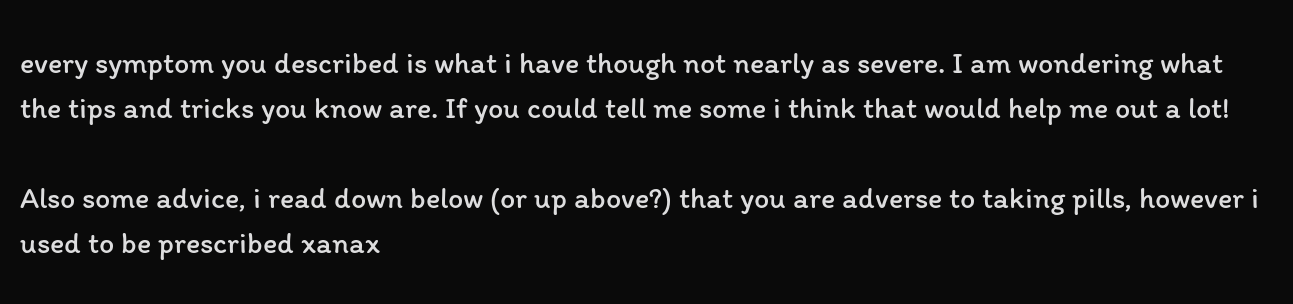every symptom you described is what i have though not nearly as severe. I am wondering what the tips and tricks you know are. If you could tell me some i think that would help me out a lot!

Also some advice, i read down below (or up above?) that you are adverse to taking pills, however i used to be prescribed xanax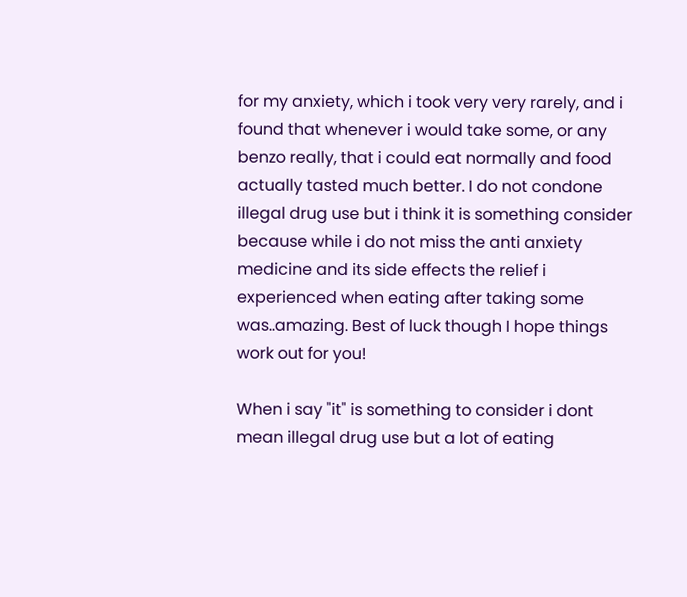for my anxiety, which i took very very rarely, and i found that whenever i would take some, or any benzo really, that i could eat normally and food actually tasted much better. I do not condone illegal drug use but i think it is something consider because while i do not miss the anti anxiety medicine and its side effects the relief i experienced when eating after taking some was..amazing. Best of luck though I hope things work out for you!

When i say "it" is something to consider i dont mean illegal drug use but a lot of eating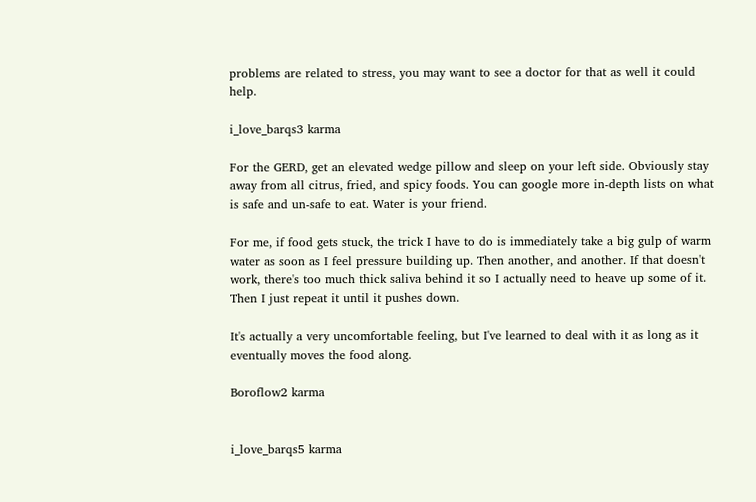problems are related to stress, you may want to see a doctor for that as well it could help.

i_love_barqs3 karma

For the GERD, get an elevated wedge pillow and sleep on your left side. Obviously stay away from all citrus, fried, and spicy foods. You can google more in-depth lists on what is safe and un-safe to eat. Water is your friend.

For me, if food gets stuck, the trick I have to do is immediately take a big gulp of warm water as soon as I feel pressure building up. Then another, and another. If that doesn't work, there's too much thick saliva behind it so I actually need to heave up some of it. Then I just repeat it until it pushes down.

It's actually a very uncomfortable feeling, but I've learned to deal with it as long as it eventually moves the food along.

Boroflow2 karma


i_love_barqs5 karma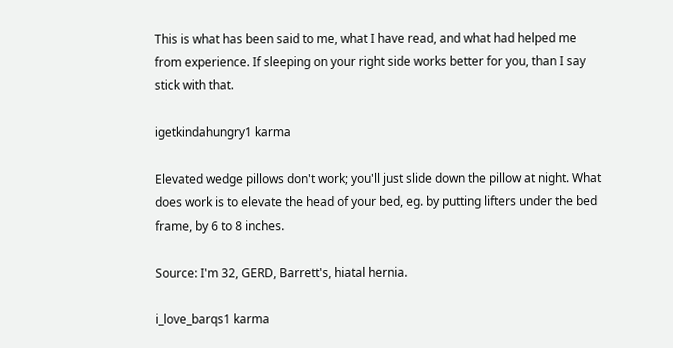This is what has been said to me, what I have read, and what had helped me from experience. If sleeping on your right side works better for you, than I say stick with that.

igetkindahungry1 karma

Elevated wedge pillows don't work; you'll just slide down the pillow at night. What does work is to elevate the head of your bed, eg. by putting lifters under the bed frame, by 6 to 8 inches.

Source: I'm 32, GERD, Barrett's, hiatal hernia.

i_love_barqs1 karma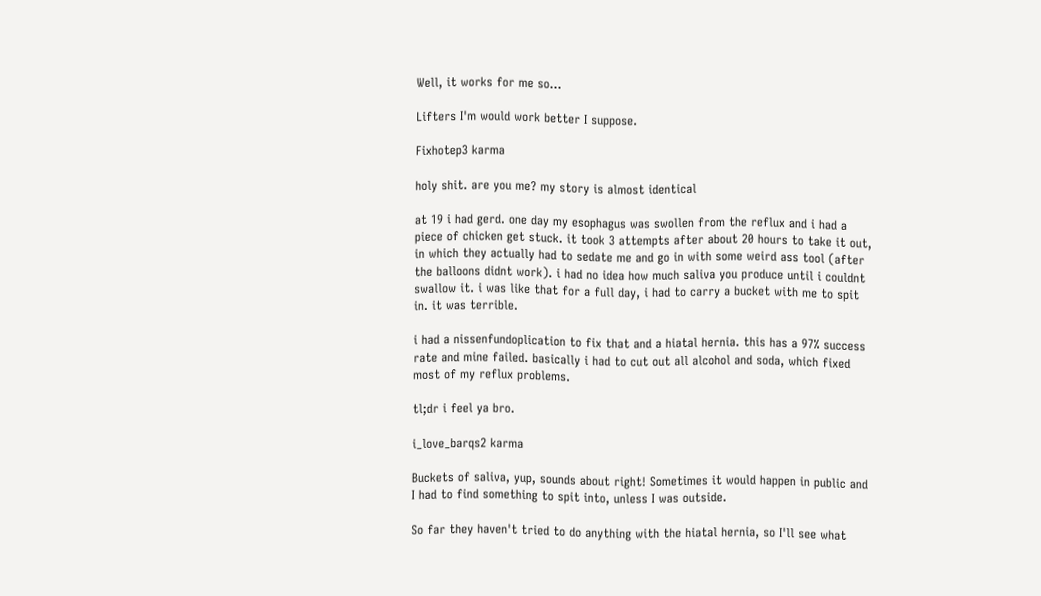Well, it works for me so...

Lifters I'm would work better I suppose.

Fixhotep3 karma

holy shit. are you me? my story is almost identical

at 19 i had gerd. one day my esophagus was swollen from the reflux and i had a piece of chicken get stuck. it took 3 attempts after about 20 hours to take it out, in which they actually had to sedate me and go in with some weird ass tool (after the balloons didnt work). i had no idea how much saliva you produce until i couldnt swallow it. i was like that for a full day, i had to carry a bucket with me to spit in. it was terrible.

i had a nissenfundoplication to fix that and a hiatal hernia. this has a 97% success rate and mine failed. basically i had to cut out all alcohol and soda, which fixed most of my reflux problems.

tl;dr i feel ya bro.

i_love_barqs2 karma

Buckets of saliva, yup, sounds about right! Sometimes it would happen in public and I had to find something to spit into, unless I was outside.

So far they haven't tried to do anything with the hiatal hernia, so I'll see what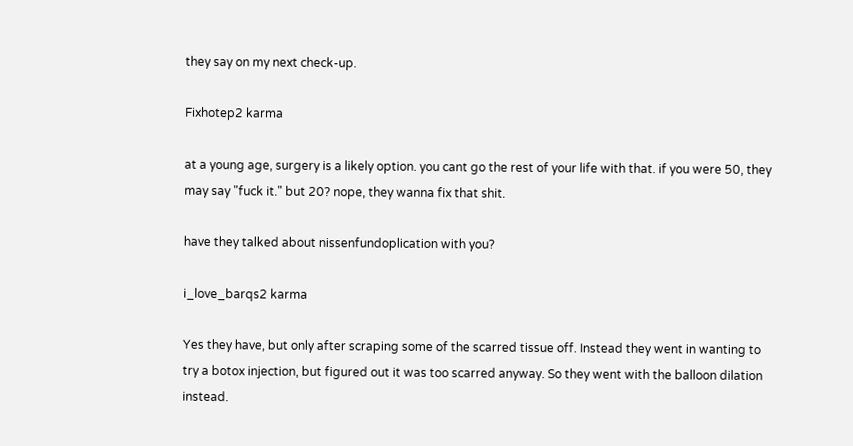they say on my next check-up.

Fixhotep2 karma

at a young age, surgery is a likely option. you cant go the rest of your life with that. if you were 50, they may say "fuck it." but 20? nope, they wanna fix that shit.

have they talked about nissenfundoplication with you?

i_love_barqs2 karma

Yes they have, but only after scraping some of the scarred tissue off. Instead they went in wanting to try a botox injection, but figured out it was too scarred anyway. So they went with the balloon dilation instead.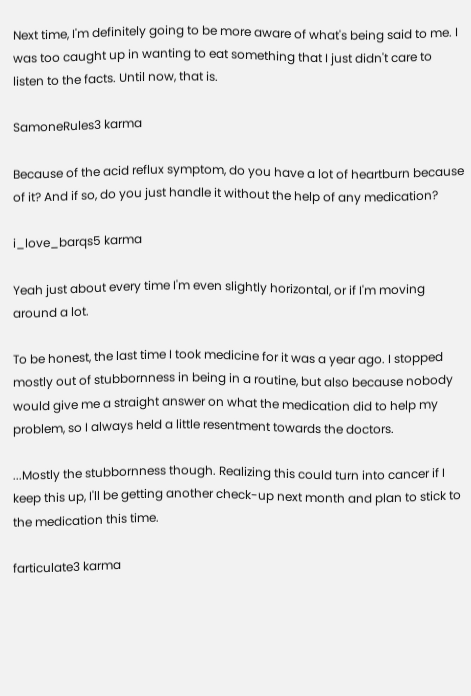Next time, I'm definitely going to be more aware of what's being said to me. I was too caught up in wanting to eat something that I just didn't care to listen to the facts. Until now, that is.

SamoneRules3 karma

Because of the acid reflux symptom, do you have a lot of heartburn because of it? And if so, do you just handle it without the help of any medication?

i_love_barqs5 karma

Yeah just about every time I'm even slightly horizontal, or if I'm moving around a lot.

To be honest, the last time I took medicine for it was a year ago. I stopped mostly out of stubbornness in being in a routine, but also because nobody would give me a straight answer on what the medication did to help my problem, so I always held a little resentment towards the doctors.

...Mostly the stubbornness though. Realizing this could turn into cancer if I keep this up, I'll be getting another check-up next month and plan to stick to the medication this time.

farticulate3 karma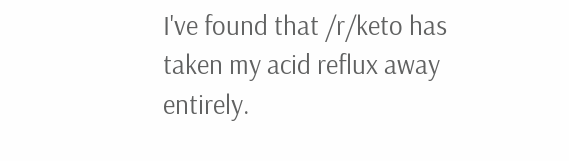I've found that /r/keto has taken my acid reflux away entirely.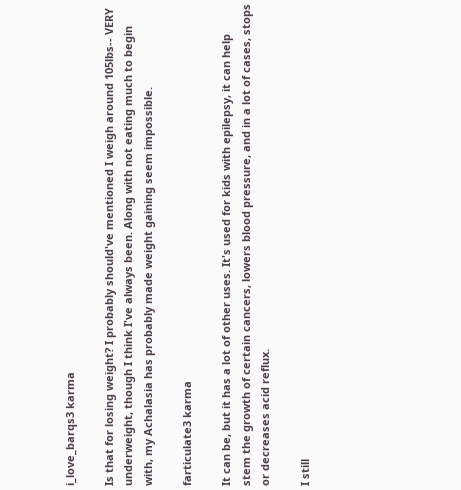i_love_barqs3 karma

Is that for losing weight? I probably should've mentioned I weigh around 105lbs-- VERY underweight, though I think I've always been. Along with not eating much to begin with, my Achalasia has probably made weight gaining seem impossible.

farticulate3 karma

It can be, but it has a lot of other uses. It's used for kids with epilepsy, it can help stem the growth of certain cancers, lowers blood pressure, and in a lot of cases, stops or decreases acid reflux.

I still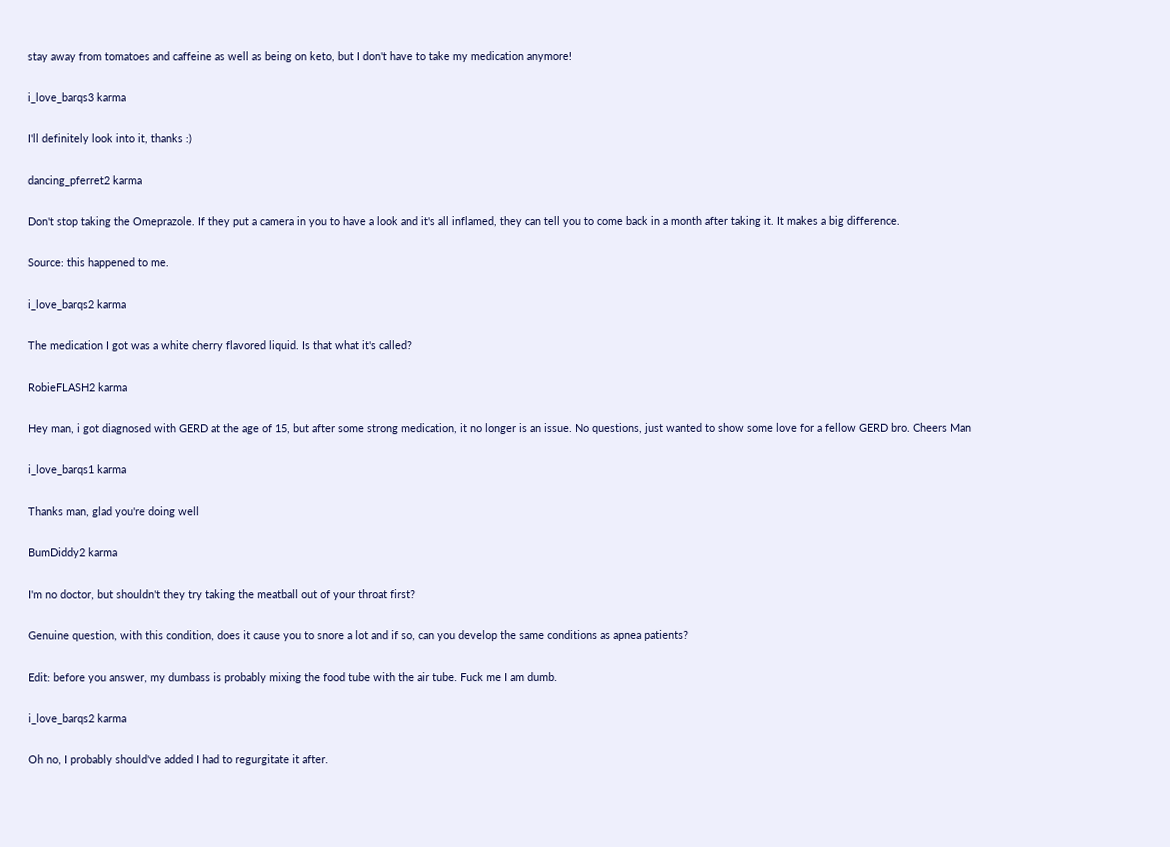stay away from tomatoes and caffeine as well as being on keto, but I don't have to take my medication anymore!

i_love_barqs3 karma

I'll definitely look into it, thanks :)

dancing_pferret2 karma

Don't stop taking the Omeprazole. If they put a camera in you to have a look and it's all inflamed, they can tell you to come back in a month after taking it. It makes a big difference.

Source: this happened to me.

i_love_barqs2 karma

The medication I got was a white cherry flavored liquid. Is that what it's called?

RobieFLASH2 karma

Hey man, i got diagnosed with GERD at the age of 15, but after some strong medication, it no longer is an issue. No questions, just wanted to show some love for a fellow GERD bro. Cheers Man

i_love_barqs1 karma

Thanks man, glad you're doing well

BumDiddy2 karma

I'm no doctor, but shouldn't they try taking the meatball out of your throat first?

Genuine question, with this condition, does it cause you to snore a lot and if so, can you develop the same conditions as apnea patients?

Edit: before you answer, my dumbass is probably mixing the food tube with the air tube. Fuck me I am dumb.

i_love_barqs2 karma

Oh no, I probably should've added I had to regurgitate it after.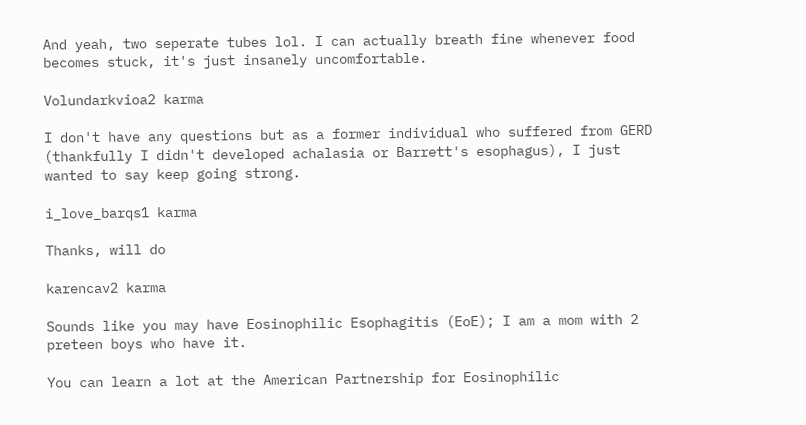And yeah, two seperate tubes lol. I can actually breath fine whenever food becomes stuck, it's just insanely uncomfortable.

Volundarkvioa2 karma

I don't have any questions but as a former individual who suffered from GERD (thankfully I didn't developed achalasia or Barrett's esophagus), I just wanted to say keep going strong.

i_love_barqs1 karma

Thanks, will do

karencav2 karma

Sounds like you may have Eosinophilic Esophagitis (EoE); I am a mom with 2 preteen boys who have it.

You can learn a lot at the American Partnership for Eosinophilic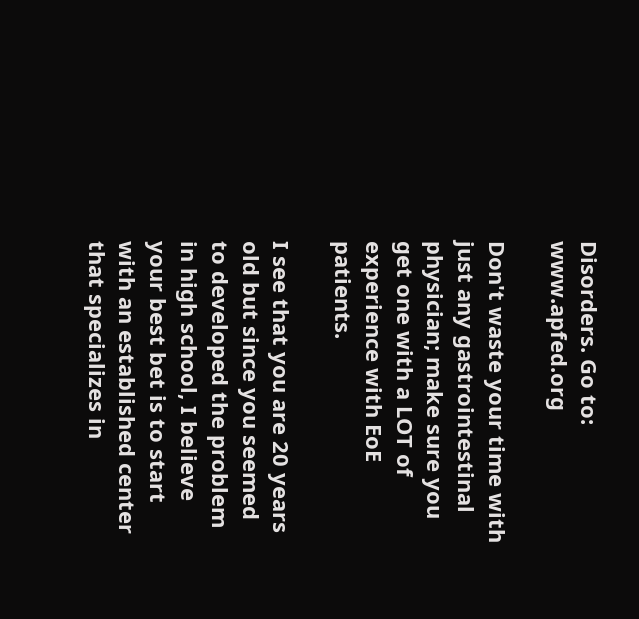Disorders. Go to: www.apfed.org

Don't waste your time with just any gastrointestinal physician; make sure you get one with a LOT of experience with EoE patients.

I see that you are 20 years old but since you seemed to developed the problem in high school, I believe your best bet is to start with an established center that specializes in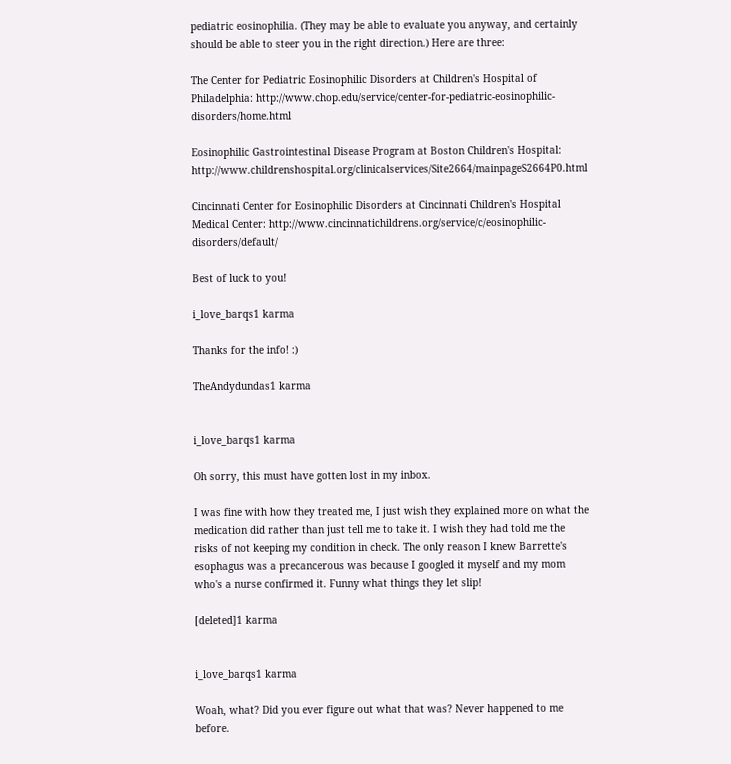pediatric eosinophilia. (They may be able to evaluate you anyway, and certainly should be able to steer you in the right direction.) Here are three:

The Center for Pediatric Eosinophilic Disorders at Children's Hospital of Philadelphia: http://www.chop.edu/service/center-for-pediatric-eosinophilic-disorders/home.html

Eosinophilic Gastrointestinal Disease Program at Boston Children's Hospital: http://www.childrenshospital.org/clinicalservices/Site2664/mainpageS2664P0.html

Cincinnati Center for Eosinophilic Disorders at Cincinnati Children's Hospital Medical Center: http://www.cincinnatichildrens.org/service/c/eosinophilic-disorders/default/

Best of luck to you!

i_love_barqs1 karma

Thanks for the info! :)

TheAndydundas1 karma


i_love_barqs1 karma

Oh sorry, this must have gotten lost in my inbox.

I was fine with how they treated me, I just wish they explained more on what the medication did rather than just tell me to take it. I wish they had told me the risks of not keeping my condition in check. The only reason I knew Barrette's esophagus was a precancerous was because I googled it myself and my mom who's a nurse confirmed it. Funny what things they let slip!

[deleted]1 karma


i_love_barqs1 karma

Woah, what? Did you ever figure out what that was? Never happened to me before.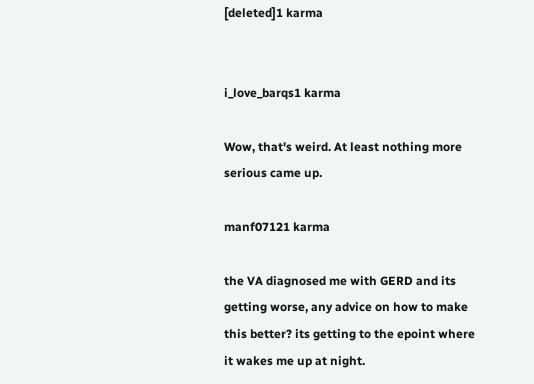[deleted]1 karma


i_love_barqs1 karma

Wow, that's weird. At least nothing more serious came up.

manf07121 karma

the VA diagnosed me with GERD and its getting worse, any advice on how to make this better? its getting to the epoint where it wakes me up at night.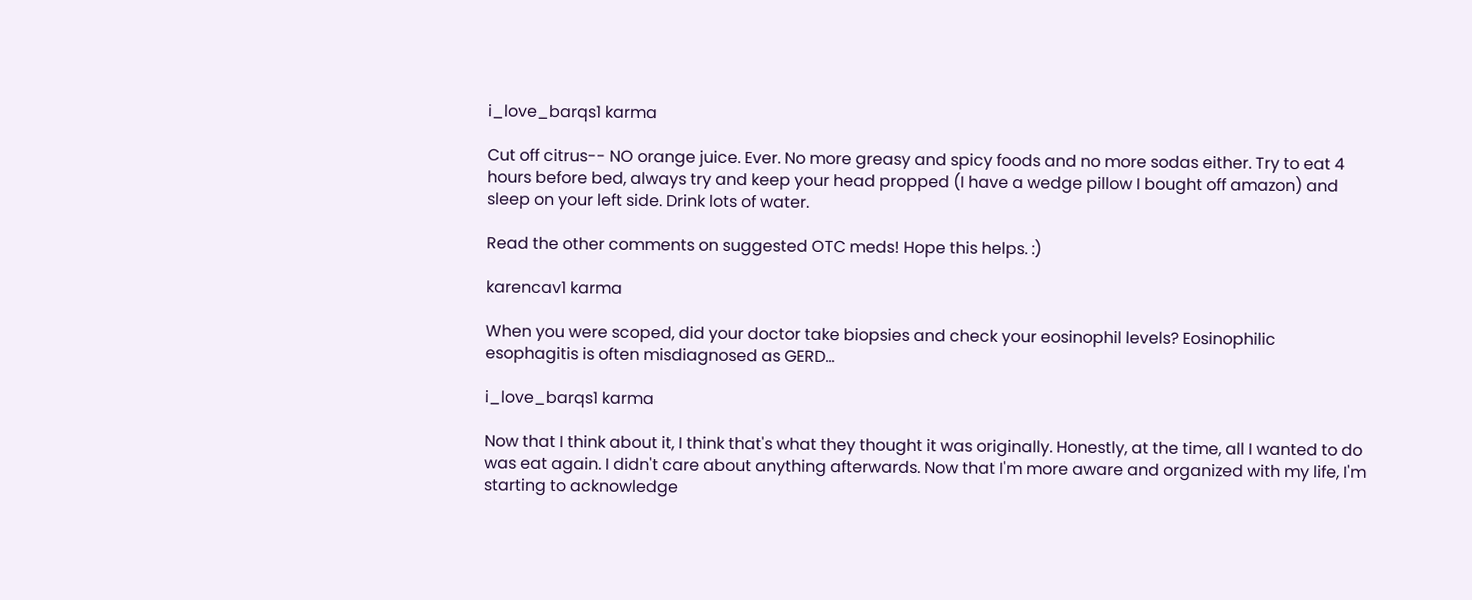i_love_barqs1 karma

Cut off citrus-- NO orange juice. Ever. No more greasy and spicy foods and no more sodas either. Try to eat 4 hours before bed, always try and keep your head propped (I have a wedge pillow I bought off amazon) and sleep on your left side. Drink lots of water.

Read the other comments on suggested OTC meds! Hope this helps. :)

karencav1 karma

When you were scoped, did your doctor take biopsies and check your eosinophil levels? Eosinophilic esophagitis is often misdiagnosed as GERD...

i_love_barqs1 karma

Now that I think about it, I think that's what they thought it was originally. Honestly, at the time, all I wanted to do was eat again. I didn't care about anything afterwards. Now that I'm more aware and organized with my life, I'm starting to acknowledge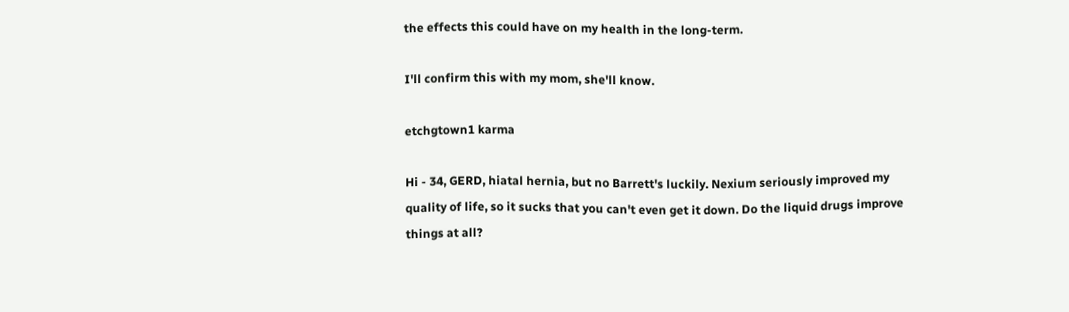the effects this could have on my health in the long-term.

I'll confirm this with my mom, she'll know.

etchgtown1 karma

Hi - 34, GERD, hiatal hernia, but no Barrett's luckily. Nexium seriously improved my quality of life, so it sucks that you can't even get it down. Do the liquid drugs improve things at all?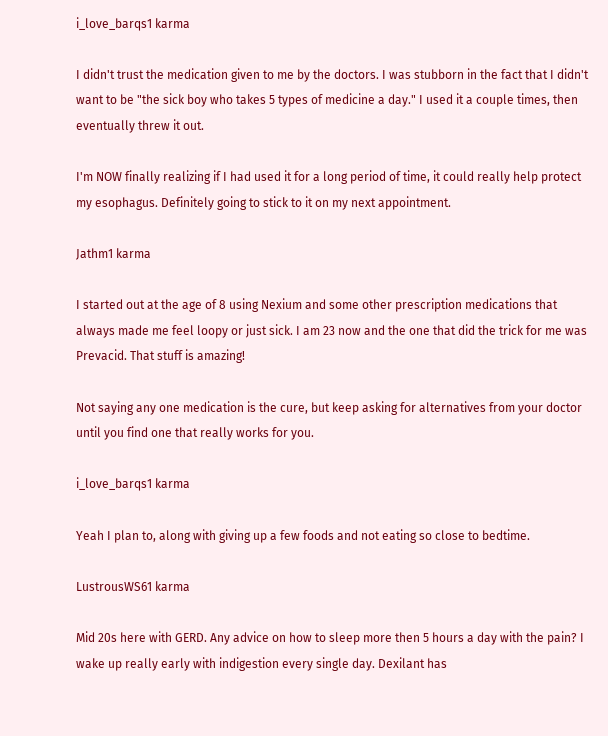i_love_barqs1 karma

I didn't trust the medication given to me by the doctors. I was stubborn in the fact that I didn't want to be "the sick boy who takes 5 types of medicine a day." I used it a couple times, then eventually threw it out.

I'm NOW finally realizing if I had used it for a long period of time, it could really help protect my esophagus. Definitely going to stick to it on my next appointment.

Jathm1 karma

I started out at the age of 8 using Nexium and some other prescription medications that always made me feel loopy or just sick. I am 23 now and the one that did the trick for me was Prevacid. That stuff is amazing!

Not saying any one medication is the cure, but keep asking for alternatives from your doctor until you find one that really works for you.

i_love_barqs1 karma

Yeah I plan to, along with giving up a few foods and not eating so close to bedtime.

LustrousWS61 karma

Mid 20s here with GERD. Any advice on how to sleep more then 5 hours a day with the pain? I wake up really early with indigestion every single day. Dexilant has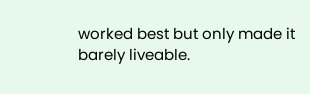worked best but only made it barely liveable.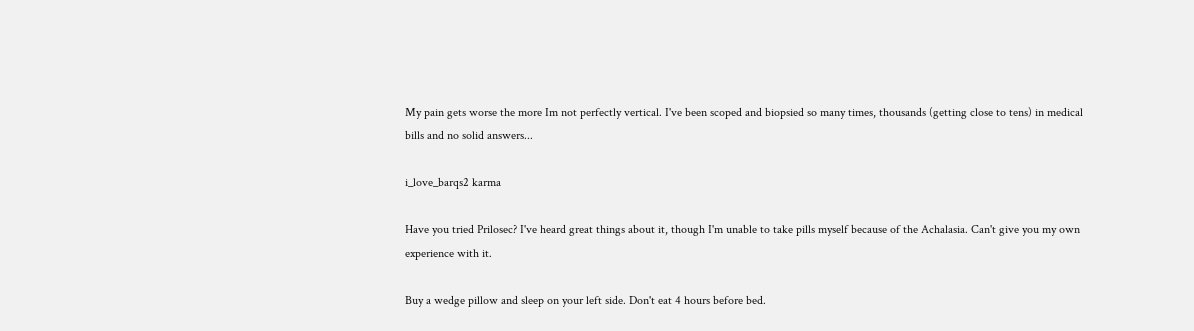My pain gets worse the more Im not perfectly vertical. I've been scoped and biopsied so many times, thousands (getting close to tens) in medical bills and no solid answers...

i_love_barqs2 karma

Have you tried Prilosec? I've heard great things about it, though I'm unable to take pills myself because of the Achalasia. Can't give you my own experience with it.

Buy a wedge pillow and sleep on your left side. Don't eat 4 hours before bed.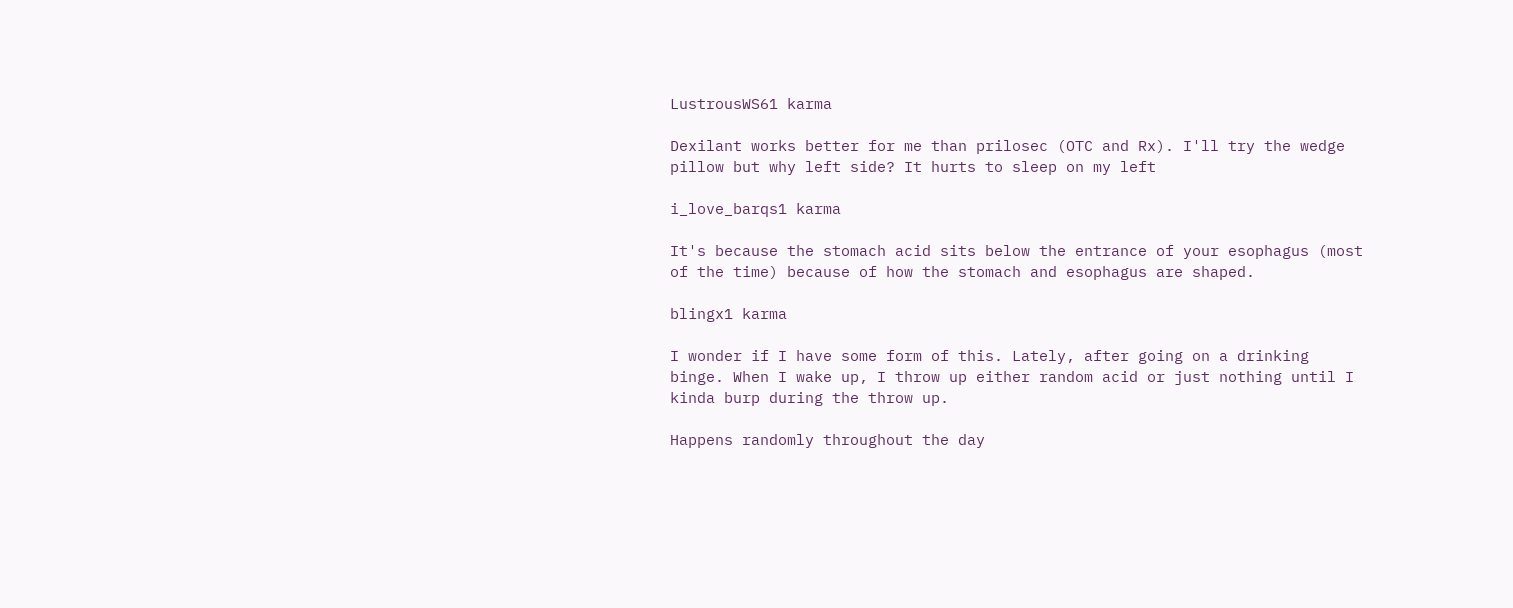LustrousWS61 karma

Dexilant works better for me than prilosec (OTC and Rx). I'll try the wedge pillow but why left side? It hurts to sleep on my left

i_love_barqs1 karma

It's because the stomach acid sits below the entrance of your esophagus (most of the time) because of how the stomach and esophagus are shaped.

blingx1 karma

I wonder if I have some form of this. Lately, after going on a drinking binge. When I wake up, I throw up either random acid or just nothing until I kinda burp during the throw up.

Happens randomly throughout the day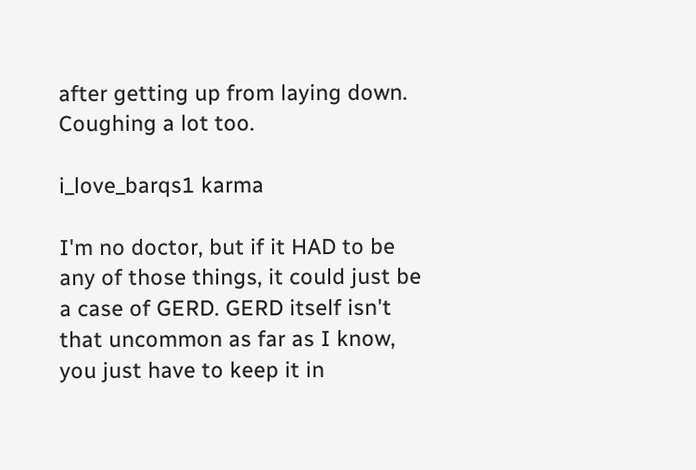after getting up from laying down. Coughing a lot too.

i_love_barqs1 karma

I'm no doctor, but if it HAD to be any of those things, it could just be a case of GERD. GERD itself isn't that uncommon as far as I know, you just have to keep it in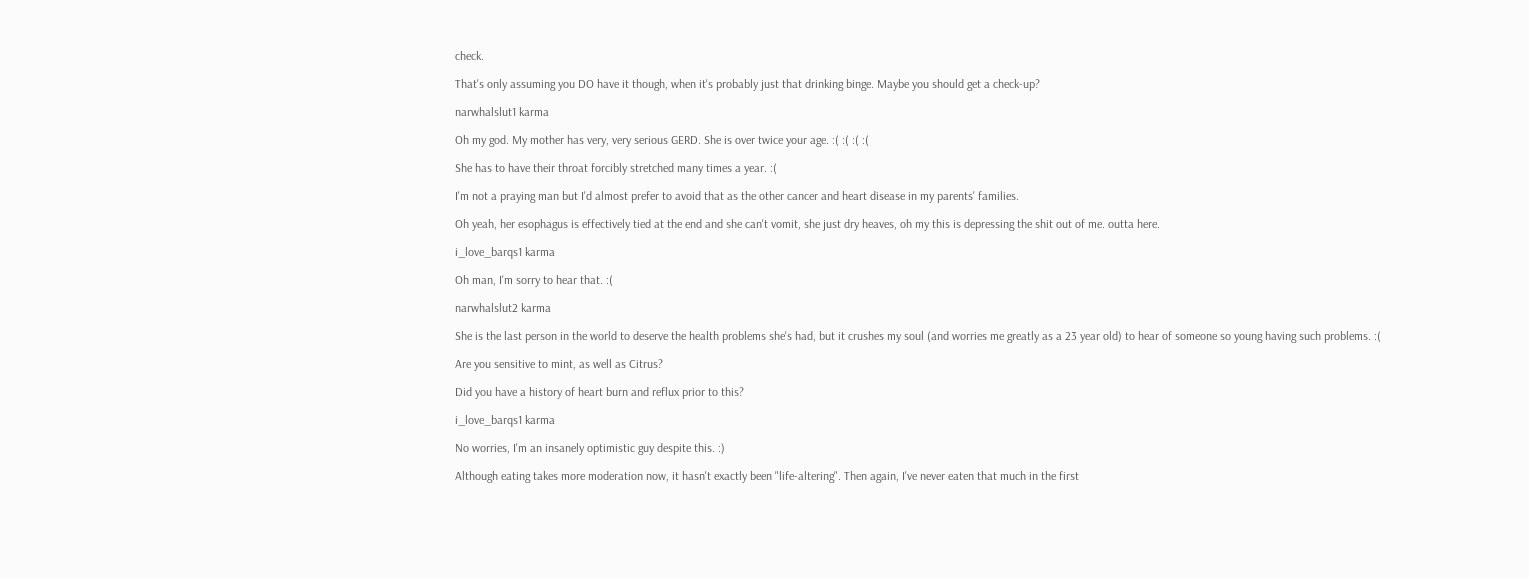check.

That's only assuming you DO have it though, when it's probably just that drinking binge. Maybe you should get a check-up?

narwhalslut1 karma

Oh my god. My mother has very, very serious GERD. She is over twice your age. :( :( :( :(

She has to have their throat forcibly stretched many times a year. :(

I'm not a praying man but I'd almost prefer to avoid that as the other cancer and heart disease in my parents' families.

Oh yeah, her esophagus is effectively tied at the end and she can't vomit, she just dry heaves, oh my this is depressing the shit out of me. outta here.

i_love_barqs1 karma

Oh man, I'm sorry to hear that. :(

narwhalslut2 karma

She is the last person in the world to deserve the health problems she's had, but it crushes my soul (and worries me greatly as a 23 year old) to hear of someone so young having such problems. :(

Are you sensitive to mint, as well as Citrus?

Did you have a history of heart burn and reflux prior to this?

i_love_barqs1 karma

No worries, I'm an insanely optimistic guy despite this. :)

Although eating takes more moderation now, it hasn't exactly been "life-altering". Then again, I've never eaten that much in the first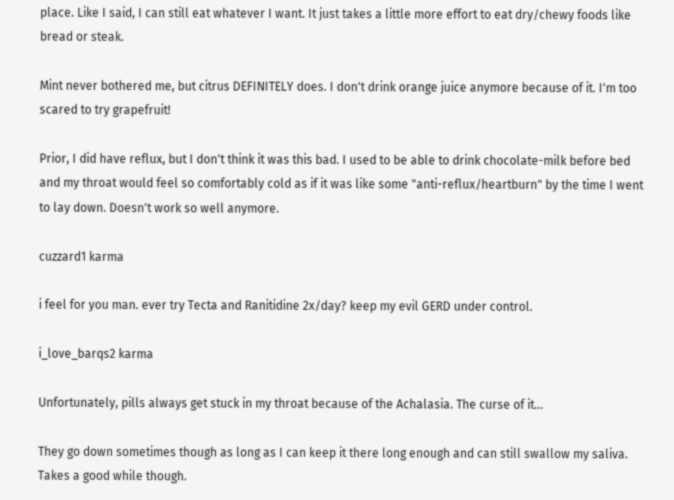place. Like I said, I can still eat whatever I want. It just takes a little more effort to eat dry/chewy foods like bread or steak.

Mint never bothered me, but citrus DEFINITELY does. I don't drink orange juice anymore because of it. I'm too scared to try grapefruit!

Prior, I did have reflux, but I don't think it was this bad. I used to be able to drink chocolate-milk before bed and my throat would feel so comfortably cold as if it was like some "anti-reflux/heartburn" by the time I went to lay down. Doesn't work so well anymore.

cuzzard1 karma

i feel for you man. ever try Tecta and Ranitidine 2x/day? keep my evil GERD under control.

i_love_barqs2 karma

Unfortunately, pills always get stuck in my throat because of the Achalasia. The curse of it...

They go down sometimes though as long as I can keep it there long enough and can still swallow my saliva. Takes a good while though.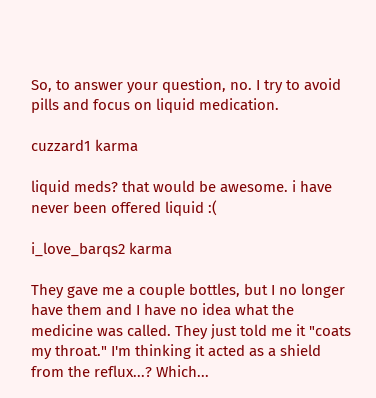So, to answer your question, no. I try to avoid pills and focus on liquid medication.

cuzzard1 karma

liquid meds? that would be awesome. i have never been offered liquid :(

i_love_barqs2 karma

They gave me a couple bottles, but I no longer have them and I have no idea what the medicine was called. They just told me it "coats my throat." I'm thinking it acted as a shield from the reflux...? Which...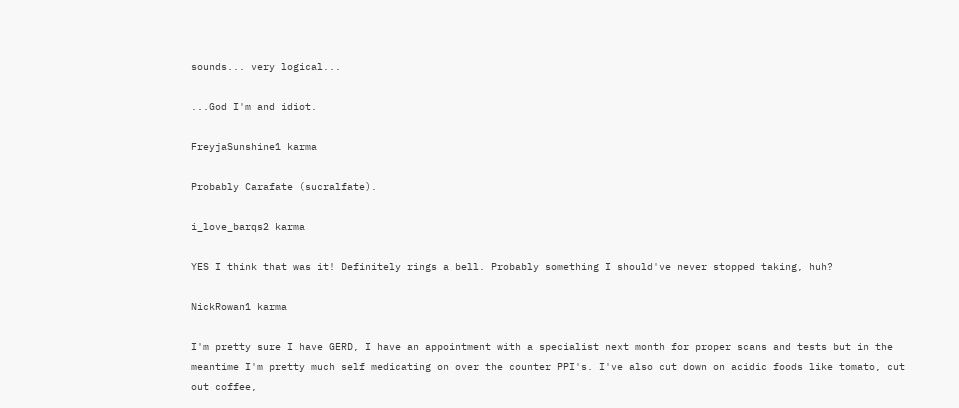sounds... very logical...

...God I'm and idiot.

FreyjaSunshine1 karma

Probably Carafate (sucralfate).

i_love_barqs2 karma

YES I think that was it! Definitely rings a bell. Probably something I should've never stopped taking, huh?

NickRowan1 karma

I'm pretty sure I have GERD, I have an appointment with a specialist next month for proper scans and tests but in the meantime I'm pretty much self medicating on over the counter PPI's. I've also cut down on acidic foods like tomato, cut out coffee,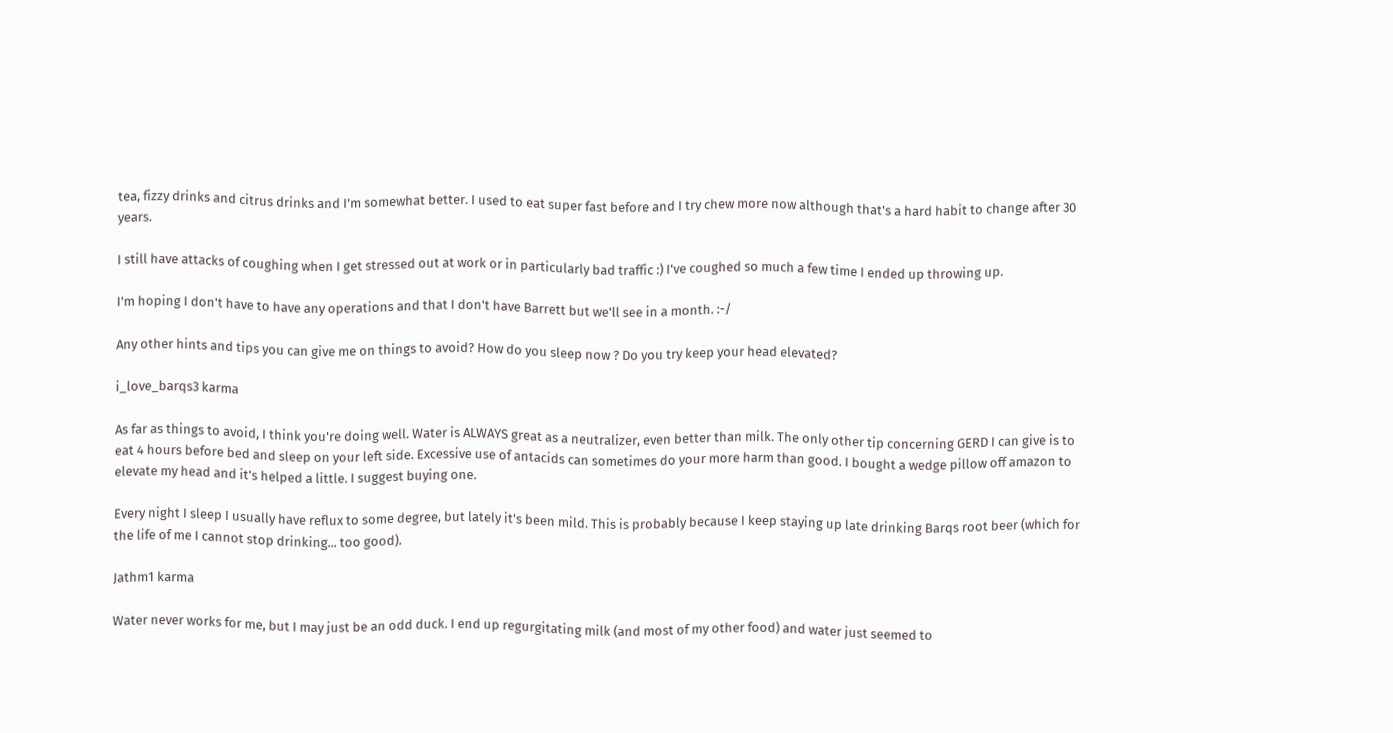tea, fizzy drinks and citrus drinks and I'm somewhat better. I used to eat super fast before and I try chew more now although that's a hard habit to change after 30 years.

I still have attacks of coughing when I get stressed out at work or in particularly bad traffic :) I've coughed so much a few time I ended up throwing up.

I'm hoping I don't have to have any operations and that I don't have Barrett but we'll see in a month. :-/

Any other hints and tips you can give me on things to avoid? How do you sleep now ? Do you try keep your head elevated?

i_love_barqs3 karma

As far as things to avoid, I think you're doing well. Water is ALWAYS great as a neutralizer, even better than milk. The only other tip concerning GERD I can give is to eat 4 hours before bed and sleep on your left side. Excessive use of antacids can sometimes do your more harm than good. I bought a wedge pillow off amazon to elevate my head and it's helped a little. I suggest buying one.

Every night I sleep I usually have reflux to some degree, but lately it's been mild. This is probably because I keep staying up late drinking Barqs root beer (which for the life of me I cannot stop drinking... too good).

Jathm1 karma

Water never works for me, but I may just be an odd duck. I end up regurgitating milk (and most of my other food) and water just seemed to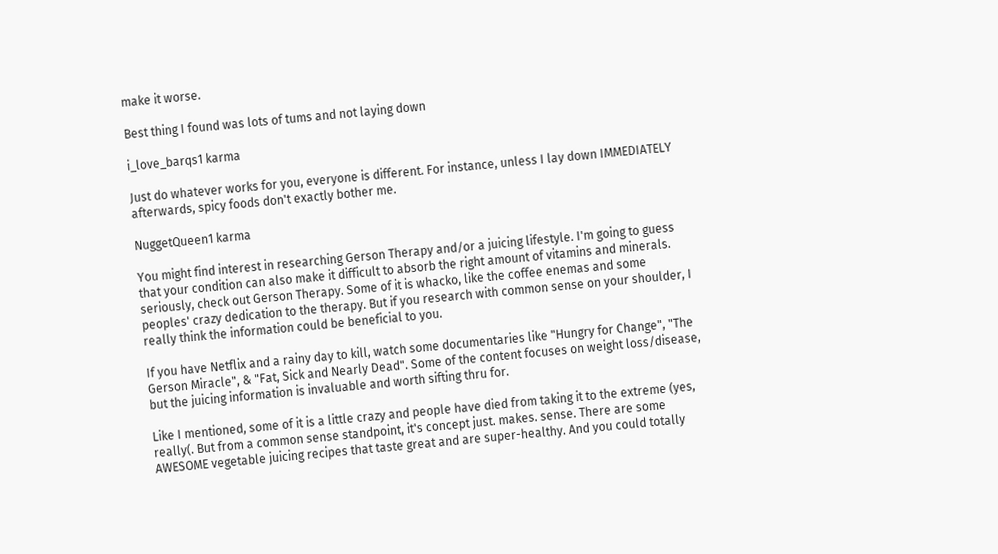make it worse.

Best thing I found was lots of tums and not laying down

i_love_barqs1 karma

Just do whatever works for you, everyone is different. For instance, unless I lay down IMMEDIATELY afterwards, spicy foods don't exactly bother me.

NuggetQueen1 karma

You might find interest in researching Gerson Therapy and/or a juicing lifestyle. I'm going to guess that your condition can also make it difficult to absorb the right amount of vitamins and minerals. seriously, check out Gerson Therapy. Some of it is whacko, like the coffee enemas and some peoples' crazy dedication to the therapy. But if you research with common sense on your shoulder, I really think the information could be beneficial to you.

If you have Netflix and a rainy day to kill, watch some documentaries like "Hungry for Change", "The Gerson Miracle", & "Fat, Sick and Nearly Dead". Some of the content focuses on weight loss/disease, but the juicing information is invaluable and worth sifting thru for.

Like I mentioned, some of it is a little crazy and people have died from taking it to the extreme (yes, really(. But from a common sense standpoint, it's concept just. makes. sense. There are some AWESOME vegetable juicing recipes that taste great and are super-healthy. And you could totally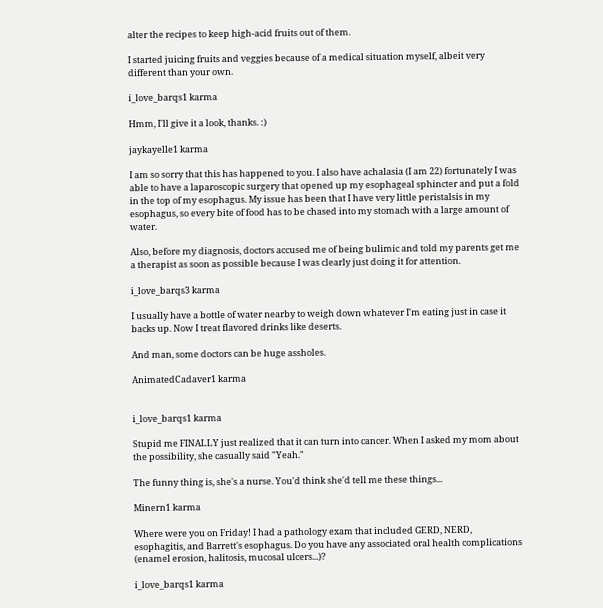alter the recipes to keep high-acid fruits out of them.

I started juicing fruits and veggies because of a medical situation myself, albeit very different than your own.

i_love_barqs1 karma

Hmm, I'll give it a look, thanks. :)

jaykayelle1 karma

I am so sorry that this has happened to you. I also have achalasia (I am 22) fortunately I was able to have a laparoscopic surgery that opened up my esophageal sphincter and put a fold in the top of my esophagus. My issue has been that I have very little peristalsis in my esophagus, so every bite of food has to be chased into my stomach with a large amount of water.

Also, before my diagnosis, doctors accused me of being bulimic and told my parents get me a therapist as soon as possible because I was clearly just doing it for attention.

i_love_barqs3 karma

I usually have a bottle of water nearby to weigh down whatever I'm eating just in case it backs up. Now I treat flavored drinks like deserts.

And man, some doctors can be huge assholes.

AnimatedCadaver1 karma


i_love_barqs1 karma

Stupid me FINALLY just realized that it can turn into cancer. When I asked my mom about the possibility, she casually said "Yeah."

The funny thing is, she's a nurse. You'd think she'd tell me these things...

Minern1 karma

Where were you on Friday! I had a pathology exam that included GERD, NERD, esophagitis, and Barrett's esophagus. Do you have any associated oral health complications (enamel erosion, halitosis, mucosal ulcers...)?

i_love_barqs1 karma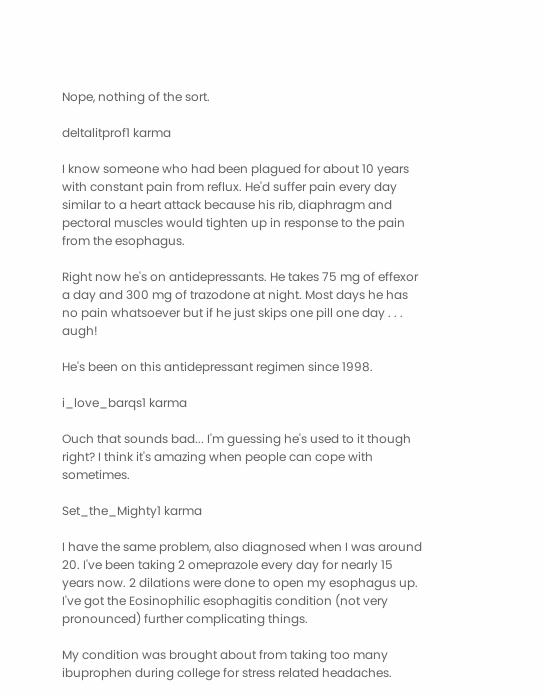Nope, nothing of the sort.

deltalitprof1 karma

I know someone who had been plagued for about 10 years with constant pain from reflux. He'd suffer pain every day similar to a heart attack because his rib, diaphragm and pectoral muscles would tighten up in response to the pain from the esophagus.

Right now he's on antidepressants. He takes 75 mg of effexor a day and 300 mg of trazodone at night. Most days he has no pain whatsoever but if he just skips one pill one day . . . augh!

He's been on this antidepressant regimen since 1998.

i_love_barqs1 karma

Ouch that sounds bad... I'm guessing he's used to it though right? I think it's amazing when people can cope with sometimes.

Set_the_Mighty1 karma

I have the same problem, also diagnosed when I was around 20. I've been taking 2 omeprazole every day for nearly 15 years now. 2 dilations were done to open my esophagus up. I've got the Eosinophilic esophagitis condition (not very pronounced) further complicating things.

My condition was brought about from taking too many ibuprophen during college for stress related headaches.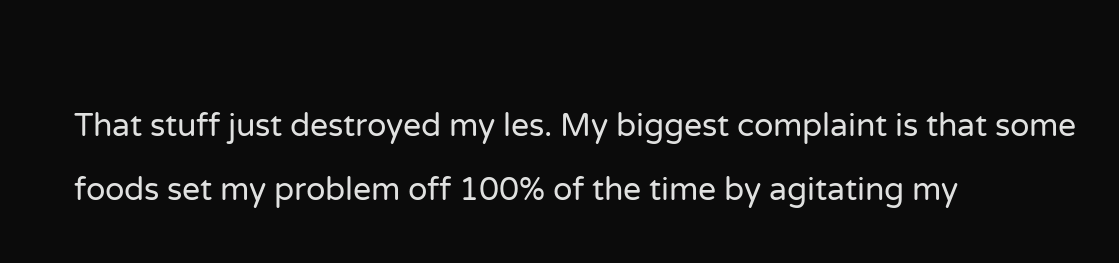That stuff just destroyed my les. My biggest complaint is that some foods set my problem off 100% of the time by agitating my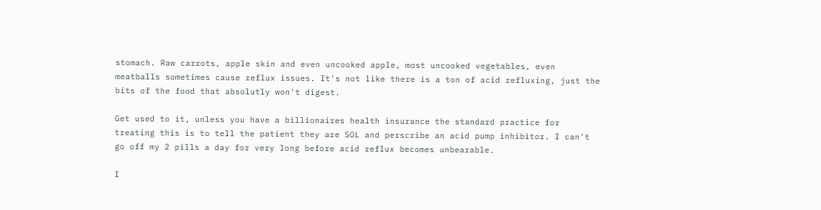stomach. Raw carrots, apple skin and even uncooked apple, most uncooked vegetables, even meatballs sometimes cause reflux issues. It's not like there is a ton of acid refluxing, just the bits of the food that absolutly won't digest.

Get used to it, unless you have a billionaires health insurance the standard practice for treating this is to tell the patient they are SOL and perscribe an acid pump inhibitor. I can't go off my 2 pills a day for very long before acid reflux becomes unbearable.

I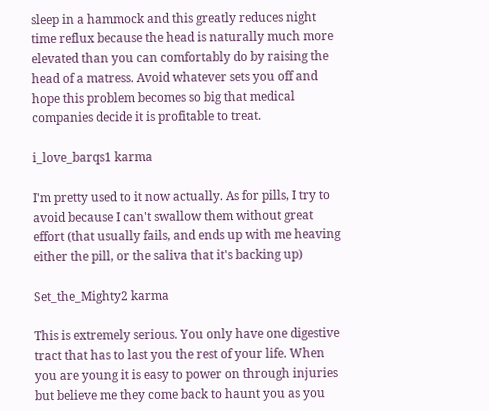sleep in a hammock and this greatly reduces night time reflux because the head is naturally much more elevated than you can comfortably do by raising the head of a matress. Avoid whatever sets you off and hope this problem becomes so big that medical companies decide it is profitable to treat.

i_love_barqs1 karma

I'm pretty used to it now actually. As for pills, I try to avoid because I can't swallow them without great effort (that usually fails, and ends up with me heaving either the pill, or the saliva that it's backing up)

Set_the_Mighty2 karma

This is extremely serious. You only have one digestive tract that has to last you the rest of your life. When you are young it is easy to power on through injuries but believe me they come back to haunt you as you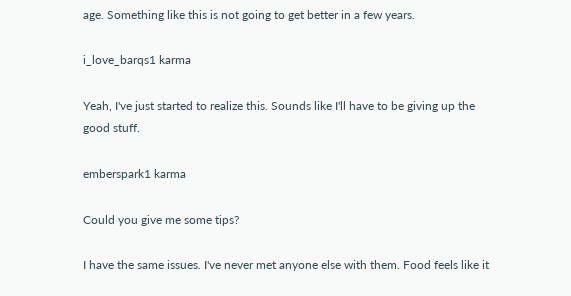age. Something like this is not going to get better in a few years.

i_love_barqs1 karma

Yeah, I've just started to realize this. Sounds like I'll have to be giving up the good stuff.

emberspark1 karma

Could you give me some tips?

I have the same issues. I've never met anyone else with them. Food feels like it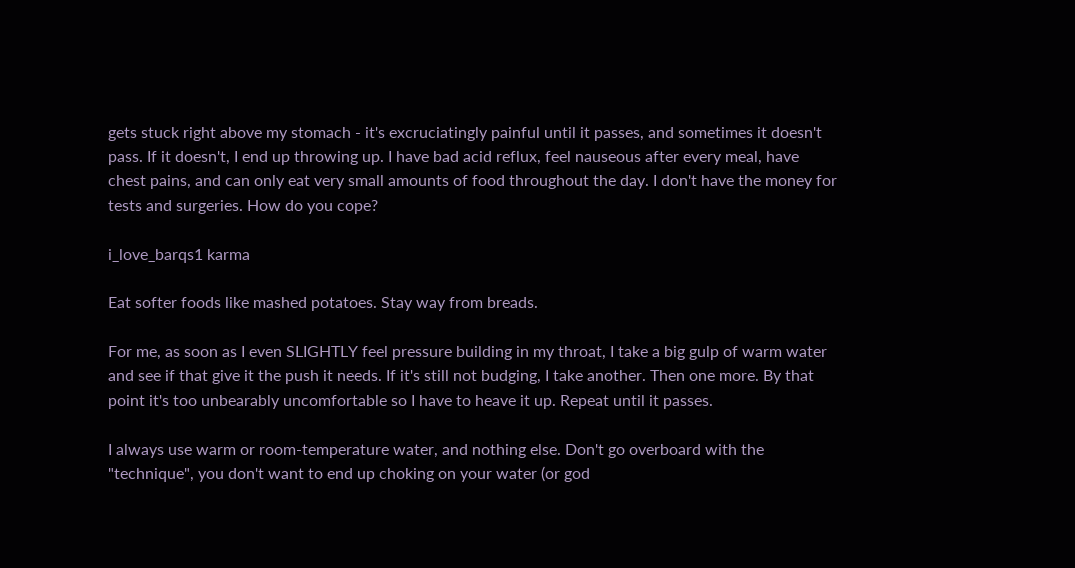gets stuck right above my stomach - it's excruciatingly painful until it passes, and sometimes it doesn't pass. If it doesn't, I end up throwing up. I have bad acid reflux, feel nauseous after every meal, have chest pains, and can only eat very small amounts of food throughout the day. I don't have the money for tests and surgeries. How do you cope?

i_love_barqs1 karma

Eat softer foods like mashed potatoes. Stay way from breads.

For me, as soon as I even SLIGHTLY feel pressure building in my throat, I take a big gulp of warm water and see if that give it the push it needs. If it's still not budging, I take another. Then one more. By that point it's too unbearably uncomfortable so I have to heave it up. Repeat until it passes.

I always use warm or room-temperature water, and nothing else. Don't go overboard with the "technique", you don't want to end up choking on your water (or god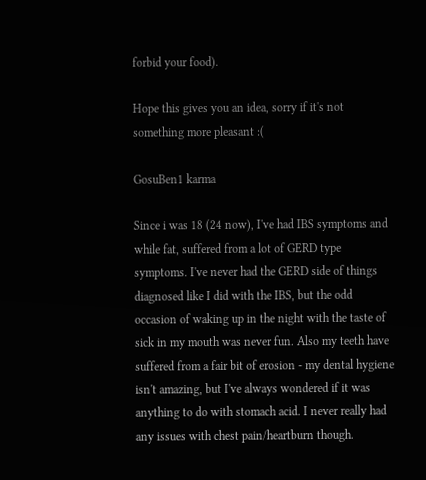forbid your food).

Hope this gives you an idea, sorry if it's not something more pleasant :(

GosuBen1 karma

Since i was 18 (24 now), I've had IBS symptoms and while fat, suffered from a lot of GERD type symptoms. I've never had the GERD side of things diagnosed like I did with the IBS, but the odd occasion of waking up in the night with the taste of sick in my mouth was never fun. Also my teeth have suffered from a fair bit of erosion - my dental hygiene isn't amazing, but I've always wondered if it was anything to do with stomach acid. I never really had any issues with chest pain/heartburn though.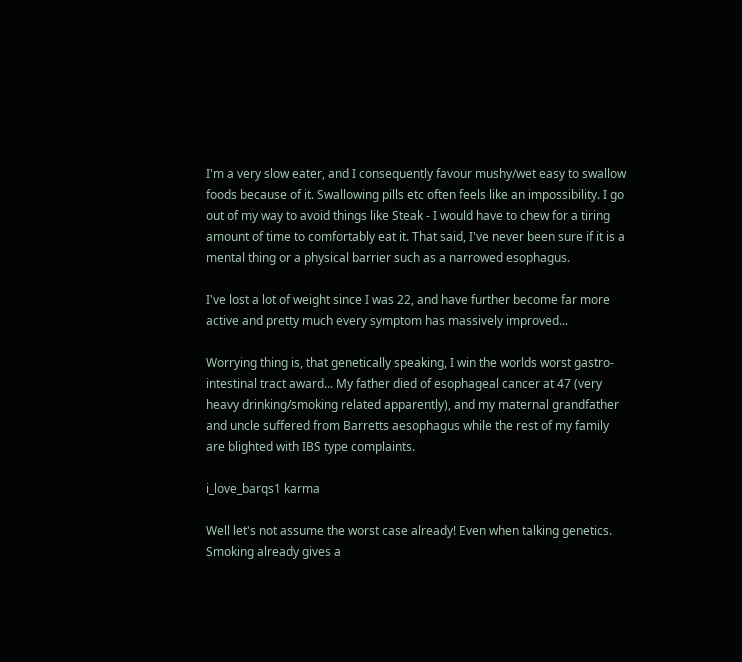I'm a very slow eater, and I consequently favour mushy/wet easy to swallow foods because of it. Swallowing pills etc often feels like an impossibility. I go out of my way to avoid things like Steak - I would have to chew for a tiring amount of time to comfortably eat it. That said, I've never been sure if it is a mental thing or a physical barrier such as a narrowed esophagus.

I've lost a lot of weight since I was 22, and have further become far more active and pretty much every symptom has massively improved...

Worrying thing is, that genetically speaking, I win the worlds worst gastro-intestinal tract award... My father died of esophageal cancer at 47 (very heavy drinking/smoking related apparently), and my maternal grandfather and uncle suffered from Barretts aesophagus while the rest of my family are blighted with IBS type complaints.

i_love_barqs1 karma

Well let's not assume the worst case already! Even when talking genetics. Smoking already gives a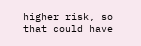higher risk, so that could have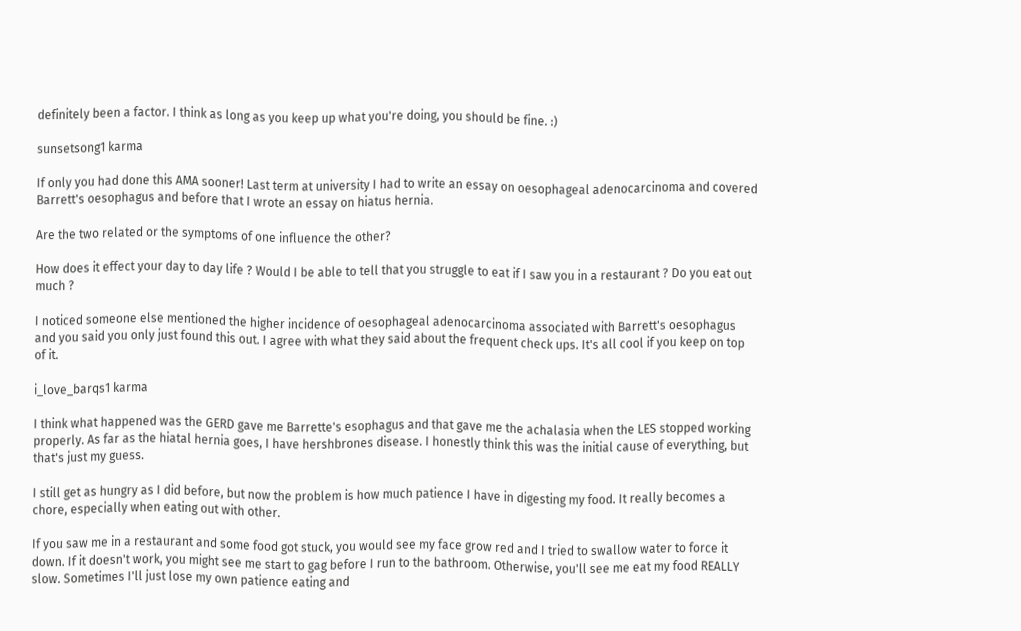definitely been a factor. I think as long as you keep up what you're doing, you should be fine. :)

sunsetsong1 karma

If only you had done this AMA sooner! Last term at university I had to write an essay on oesophageal adenocarcinoma and covered Barrett's oesophagus and before that I wrote an essay on hiatus hernia.

Are the two related or the symptoms of one influence the other?

How does it effect your day to day life ? Would I be able to tell that you struggle to eat if I saw you in a restaurant ? Do you eat out much ?

I noticed someone else mentioned the higher incidence of oesophageal adenocarcinoma associated with Barrett's oesophagus and you said you only just found this out. I agree with what they said about the frequent check ups. It's all cool if you keep on top of it.

i_love_barqs1 karma

I think what happened was the GERD gave me Barrette's esophagus and that gave me the achalasia when the LES stopped working properly. As far as the hiatal hernia goes, I have hershbrones disease. I honestly think this was the initial cause of everything, but that's just my guess.

I still get as hungry as I did before, but now the problem is how much patience I have in digesting my food. It really becomes a chore, especially when eating out with other.

If you saw me in a restaurant and some food got stuck, you would see my face grow red and I tried to swallow water to force it down. If it doesn't work, you might see me start to gag before I run to the bathroom. Otherwise, you'll see me eat my food REALLY slow. Sometimes I'll just lose my own patience eating and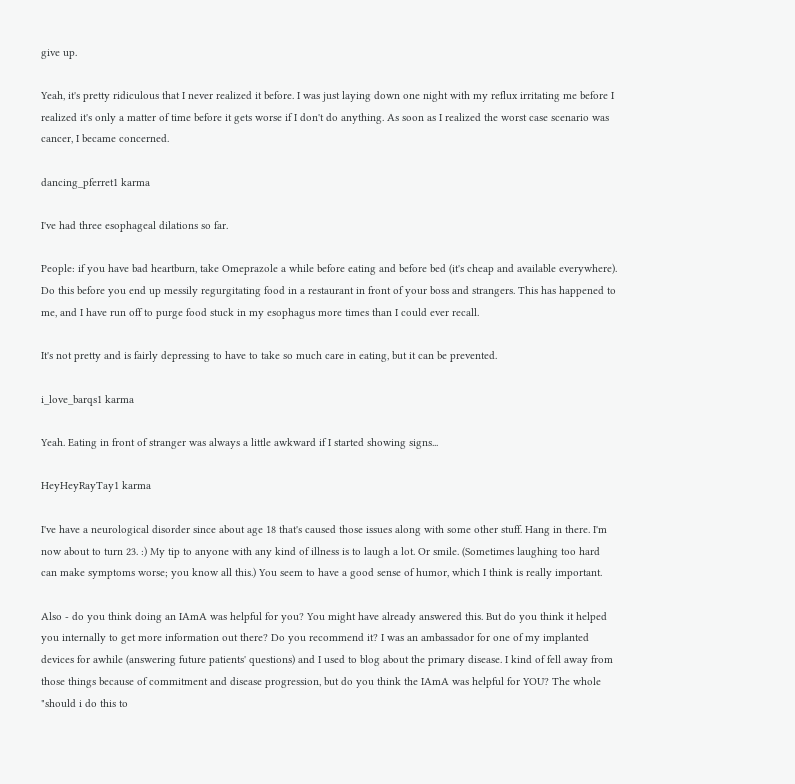give up.

Yeah, it's pretty ridiculous that I never realized it before. I was just laying down one night with my reflux irritating me before I realized it's only a matter of time before it gets worse if I don't do anything. As soon as I realized the worst case scenario was cancer, I became concerned.

dancing_pferret1 karma

I've had three esophageal dilations so far.

People: if you have bad heartburn, take Omeprazole a while before eating and before bed (it's cheap and available everywhere). Do this before you end up messily regurgitating food in a restaurant in front of your boss and strangers. This has happened to me, and I have run off to purge food stuck in my esophagus more times than I could ever recall.

It's not pretty and is fairly depressing to have to take so much care in eating, but it can be prevented.

i_love_barqs1 karma

Yeah. Eating in front of stranger was always a little awkward if I started showing signs...

HeyHeyRayTay1 karma

I've have a neurological disorder since about age 18 that's caused those issues along with some other stuff. Hang in there. I'm now about to turn 23. :) My tip to anyone with any kind of illness is to laugh a lot. Or smile. (Sometimes laughing too hard can make symptoms worse; you know all this.) You seem to have a good sense of humor, which I think is really important.

Also - do you think doing an IAmA was helpful for you? You might have already answered this. But do you think it helped you internally to get more information out there? Do you recommend it? I was an ambassador for one of my implanted devices for awhile (answering future patients' questions) and I used to blog about the primary disease. I kind of fell away from those things because of commitment and disease progression, but do you think the IAmA was helpful for YOU? The whole "should i do this to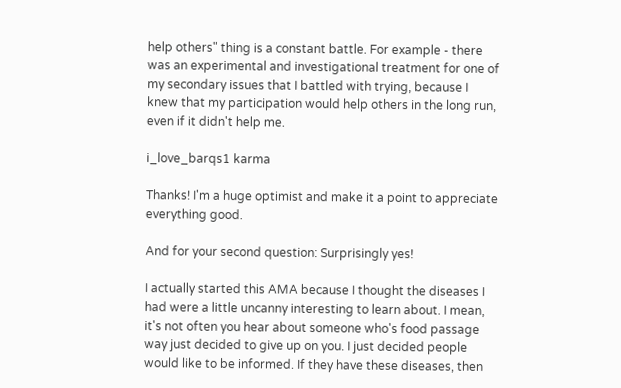help others" thing is a constant battle. For example - there was an experimental and investigational treatment for one of my secondary issues that I battled with trying, because I knew that my participation would help others in the long run, even if it didn't help me.

i_love_barqs1 karma

Thanks! I'm a huge optimist and make it a point to appreciate everything good.

And for your second question: Surprisingly yes!

I actually started this AMA because I thought the diseases I had were a little uncanny interesting to learn about. I mean, it's not often you hear about someone who's food passage way just decided to give up on you. I just decided people would like to be informed. If they have these diseases, then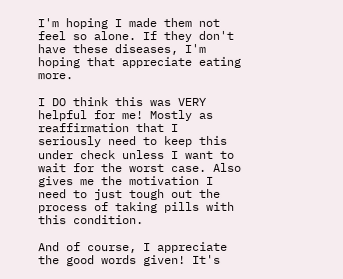I'm hoping I made them not feel so alone. If they don't have these diseases, I'm hoping that appreciate eating more.

I DO think this was VERY helpful for me! Mostly as reaffirmation that I seriously need to keep this under check unless I want to wait for the worst case. Also gives me the motivation I need to just tough out the process of taking pills with this condition.

And of course, I appreciate the good words given! It's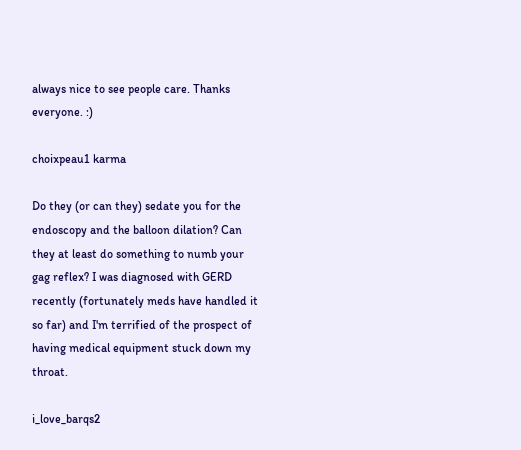always nice to see people care. Thanks everyone. :)

choixpeau1 karma

Do they (or can they) sedate you for the endoscopy and the balloon dilation? Can they at least do something to numb your gag reflex? I was diagnosed with GERD recently (fortunately meds have handled it so far) and I'm terrified of the prospect of having medical equipment stuck down my throat.

i_love_barqs2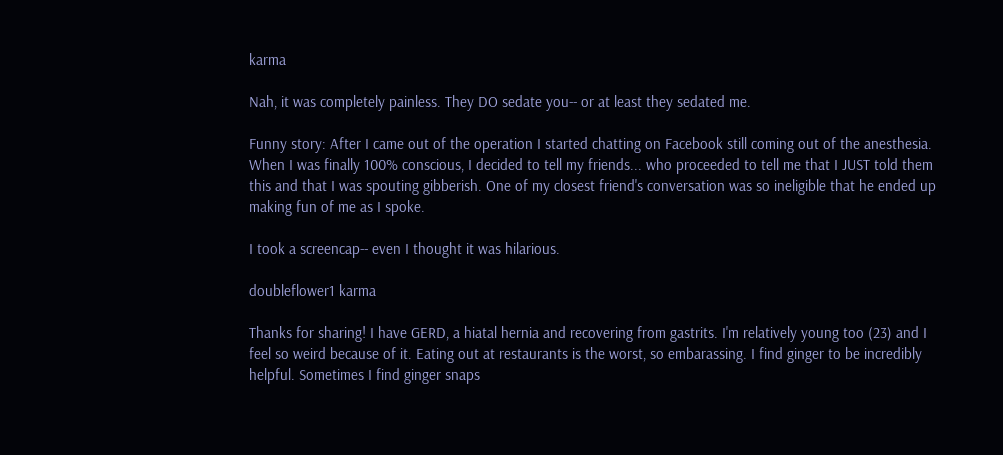karma

Nah, it was completely painless. They DO sedate you-- or at least they sedated me.

Funny story: After I came out of the operation I started chatting on Facebook still coming out of the anesthesia. When I was finally 100% conscious, I decided to tell my friends... who proceeded to tell me that I JUST told them this and that I was spouting gibberish. One of my closest friend's conversation was so ineligible that he ended up making fun of me as I spoke.

I took a screencap-- even I thought it was hilarious.

doubleflower1 karma

Thanks for sharing! I have GERD, a hiatal hernia and recovering from gastrits. I'm relatively young too (23) and I feel so weird because of it. Eating out at restaurants is the worst, so embarassing. I find ginger to be incredibly helpful. Sometimes I find ginger snaps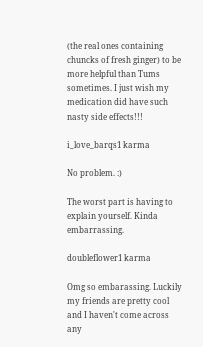(the real ones containing chuncks of fresh ginger) to be more helpful than Tums sometimes. I just wish my medication did have such nasty side effects!!!

i_love_barqs1 karma

No problem. :)

The worst part is having to explain yourself. Kinda embarrassing.

doubleflower1 karma

Omg so embarassing. Luckily my friends are pretty cool and I haven't come across any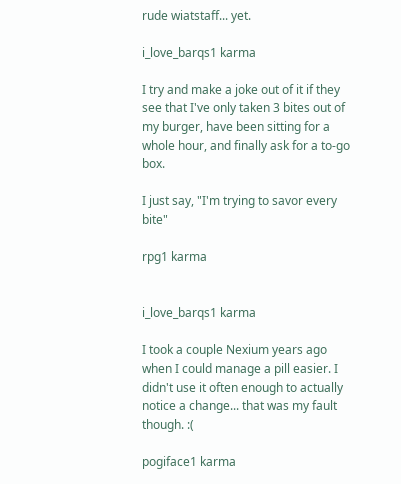rude wiatstaff... yet.

i_love_barqs1 karma

I try and make a joke out of it if they see that I've only taken 3 bites out of my burger, have been sitting for a whole hour, and finally ask for a to-go box.

I just say, "I'm trying to savor every bite"

rpg1 karma


i_love_barqs1 karma

I took a couple Nexium years ago when I could manage a pill easier. I didn't use it often enough to actually notice a change... that was my fault though. :(

pogiface1 karma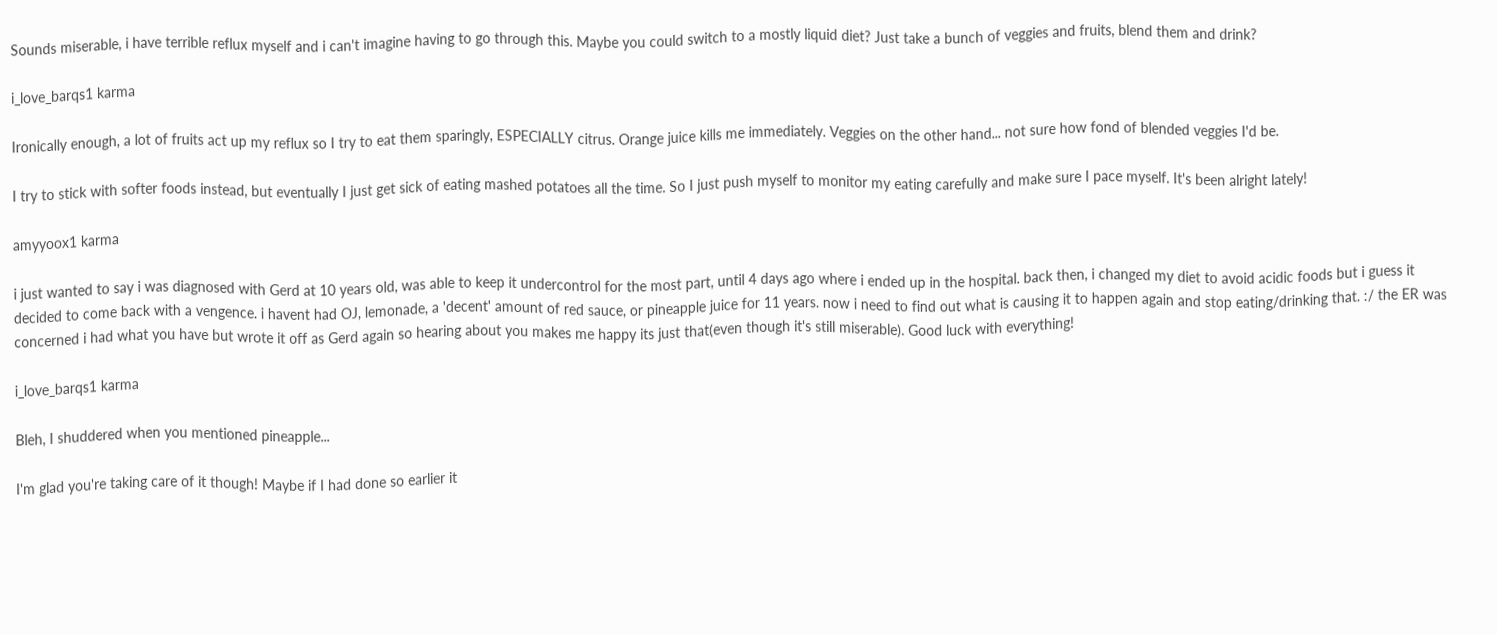Sounds miserable, i have terrible reflux myself and i can't imagine having to go through this. Maybe you could switch to a mostly liquid diet? Just take a bunch of veggies and fruits, blend them and drink?

i_love_barqs1 karma

Ironically enough, a lot of fruits act up my reflux so I try to eat them sparingly, ESPECIALLY citrus. Orange juice kills me immediately. Veggies on the other hand... not sure how fond of blended veggies I'd be.

I try to stick with softer foods instead, but eventually I just get sick of eating mashed potatoes all the time. So I just push myself to monitor my eating carefully and make sure I pace myself. It's been alright lately!

amyyoox1 karma

i just wanted to say i was diagnosed with Gerd at 10 years old, was able to keep it undercontrol for the most part, until 4 days ago where i ended up in the hospital. back then, i changed my diet to avoid acidic foods but i guess it decided to come back with a vengence. i havent had OJ, lemonade, a 'decent' amount of red sauce, or pineapple juice for 11 years. now i need to find out what is causing it to happen again and stop eating/drinking that. :/ the ER was concerned i had what you have but wrote it off as Gerd again so hearing about you makes me happy its just that(even though it's still miserable). Good luck with everything!

i_love_barqs1 karma

Bleh, I shuddered when you mentioned pineapple...

I'm glad you're taking care of it though! Maybe if I had done so earlier it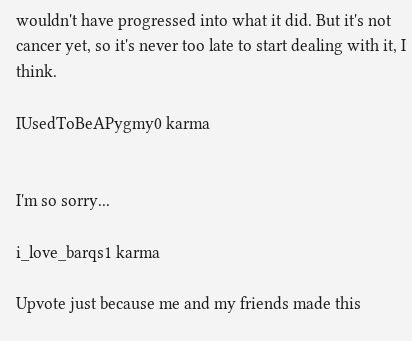wouldn't have progressed into what it did. But it's not cancer yet, so it's never too late to start dealing with it, I think.

IUsedToBeAPygmy0 karma


I'm so sorry...

i_love_barqs1 karma

Upvote just because me and my friends made this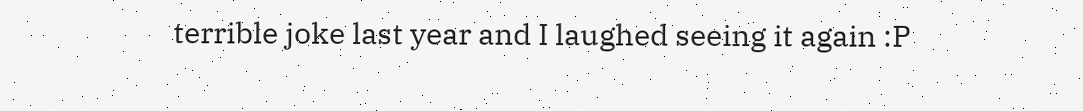terrible joke last year and I laughed seeing it again :P